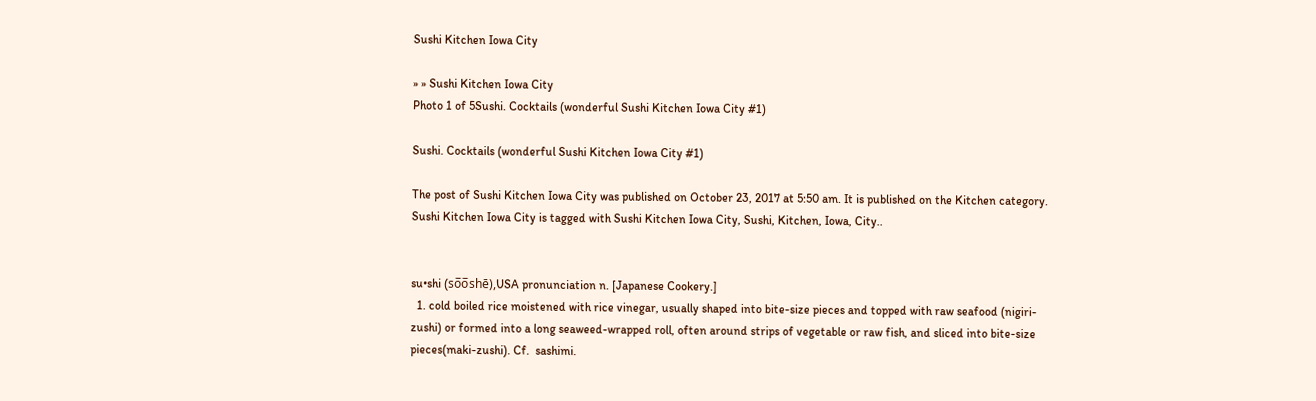Sushi Kitchen Iowa City

» » Sushi Kitchen Iowa City
Photo 1 of 5Sushi. Cocktails (wonderful Sushi Kitchen Iowa City #1)

Sushi. Cocktails (wonderful Sushi Kitchen Iowa City #1)

The post of Sushi Kitchen Iowa City was published on October 23, 2017 at 5:50 am. It is published on the Kitchen category. Sushi Kitchen Iowa City is tagged with Sushi Kitchen Iowa City, Sushi, Kitchen, Iowa, City..


su•shi (so̅o̅shē),USA pronunciation n. [Japanese Cookery.]
  1. cold boiled rice moistened with rice vinegar, usually shaped into bite-size pieces and topped with raw seafood (nigiri-zushi) or formed into a long seaweed-wrapped roll, often around strips of vegetable or raw fish, and sliced into bite-size pieces(maki-zushi). Cf.  sashimi.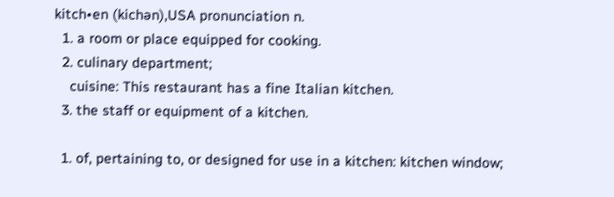kitch•en (kichən),USA pronunciation n.
  1. a room or place equipped for cooking.
  2. culinary department;
    cuisine: This restaurant has a fine Italian kitchen.
  3. the staff or equipment of a kitchen.

  1. of, pertaining to, or designed for use in a kitchen: kitchen window;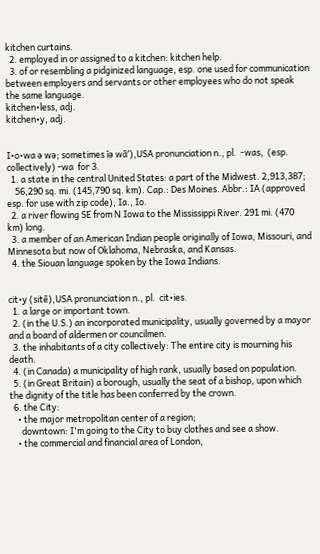kitchen curtains.
  2. employed in or assigned to a kitchen: kitchen help.
  3. of or resembling a pidginized language, esp. one used for communication between employers and servants or other employees who do not speak the same language.
kitchen•less, adj.
kitchen•y, adj.


I•o•wa ə wə; sometimes īə wā′),USA pronunciation n., pl.  -was,  (esp. collectively) -wa  for 3.
  1. a state in the central United States: a part of the Midwest. 2,913,387;
    56,290 sq. mi. (145,790 sq. km). Cap.: Des Moines. Abbr.: IA (approved esp. for use with zip code), Ia., Io.
  2. a river flowing SE from N Iowa to the Mississippi River. 291 mi. (470 km) long.
  3. a member of an American Indian people originally of Iowa, Missouri, and Minnesota but now of Oklahoma, Nebraska, and Kansas.
  4. the Siouan language spoken by the Iowa Indians.


cit•y (sitē),USA pronunciation n., pl.  cit•ies.
  1. a large or important town.
  2. (in the U.S.) an incorporated municipality, usually governed by a mayor and a board of aldermen or councilmen.
  3. the inhabitants of a city collectively: The entire city is mourning his death.
  4. (in Canada) a municipality of high rank, usually based on population.
  5. (in Great Britain) a borough, usually the seat of a bishop, upon which the dignity of the title has been conferred by the crown.
  6. the City:
    • the major metropolitan center of a region;
      downtown: I'm going to the City to buy clothes and see a show.
    • the commercial and financial area of London,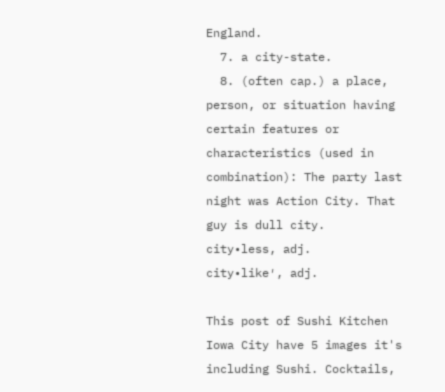England.
  7. a city-state.
  8. (often cap.) a place, person, or situation having certain features or characteristics (used in combination): The party last night was Action City. That guy is dull city.
city•less, adj.
city•like′, adj.

This post of Sushi Kitchen Iowa City have 5 images it's including Sushi. Cocktails,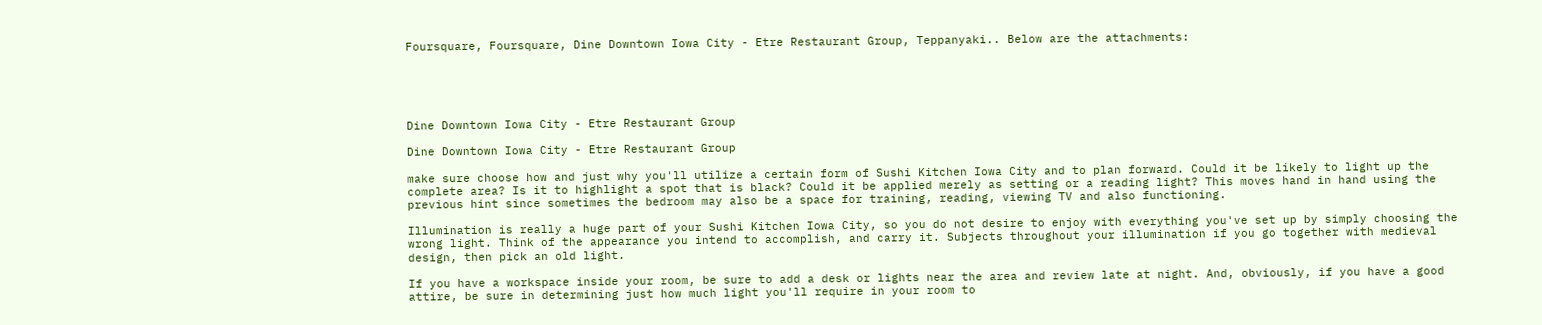Foursquare, Foursquare, Dine Downtown Iowa City - Etre Restaurant Group, Teppanyaki.. Below are the attachments:





Dine Downtown Iowa City - Etre Restaurant Group

Dine Downtown Iowa City - Etre Restaurant Group

make sure choose how and just why you'll utilize a certain form of Sushi Kitchen Iowa City and to plan forward. Could it be likely to light up the complete area? Is it to highlight a spot that is black? Could it be applied merely as setting or a reading light? This moves hand in hand using the previous hint since sometimes the bedroom may also be a space for training, reading, viewing TV and also functioning.

Illumination is really a huge part of your Sushi Kitchen Iowa City, so you do not desire to enjoy with everything you've set up by simply choosing the wrong light. Think of the appearance you intend to accomplish, and carry it. Subjects throughout your illumination if you go together with medieval design, then pick an old light.

If you have a workspace inside your room, be sure to add a desk or lights near the area and review late at night. And, obviously, if you have a good attire, be sure in determining just how much light you'll require in your room to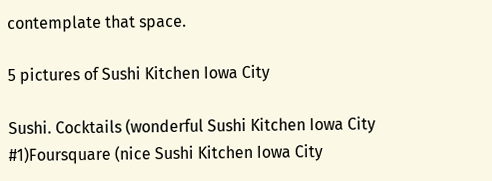contemplate that space.

5 pictures of Sushi Kitchen Iowa City

Sushi. Cocktails (wonderful Sushi Kitchen Iowa City #1)Foursquare (nice Sushi Kitchen Iowa City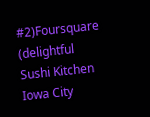#2)Foursquare (delightful Sushi Kitchen Iowa City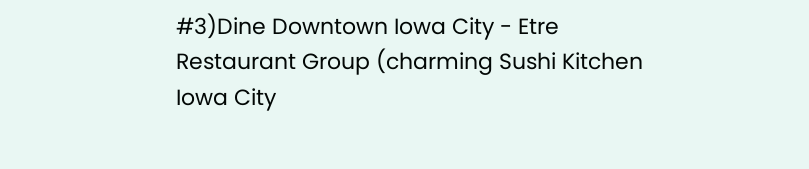#3)Dine Downtown Iowa City - Etre Restaurant Group (charming Sushi Kitchen Iowa City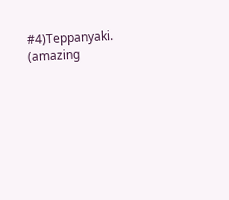#4)Teppanyaki. (amazing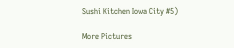Sushi Kitchen Iowa City #5)

More Pictures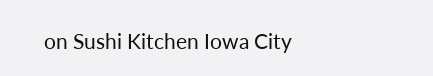on Sushi Kitchen Iowa City